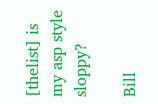[thelist] is my asp style sloppy?

Bill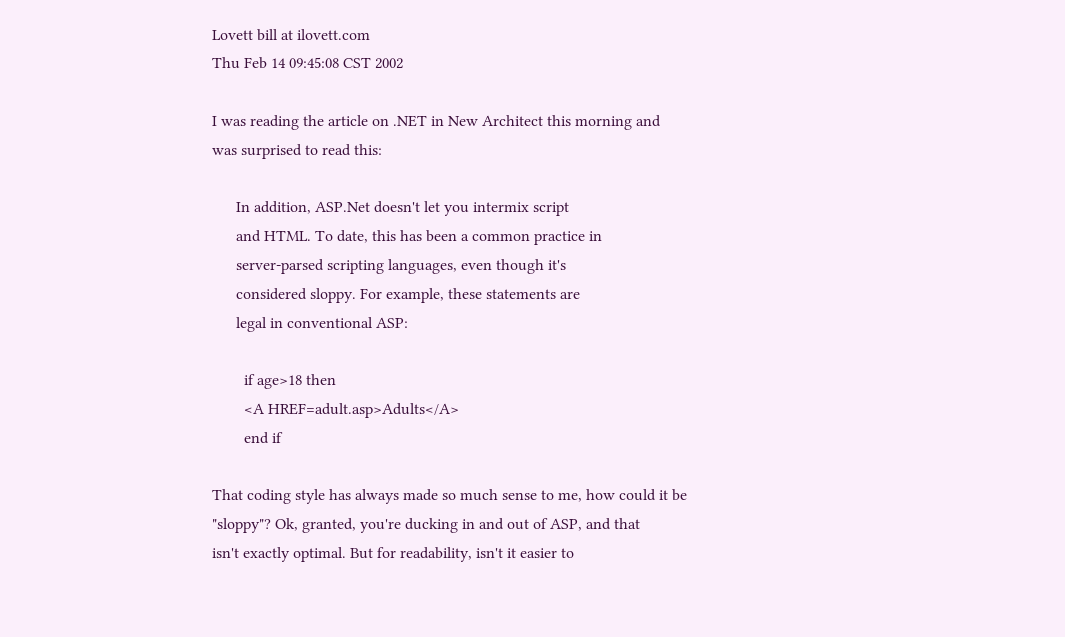Lovett bill at ilovett.com
Thu Feb 14 09:45:08 CST 2002

I was reading the article on .NET in New Architect this morning and
was surprised to read this:

      In addition, ASP.Net doesn't let you intermix script
      and HTML. To date, this has been a common practice in
      server-parsed scripting languages, even though it's
      considered sloppy. For example, these statements are
      legal in conventional ASP:

        if age>18 then
        <A HREF=adult.asp>Adults</A>
        end if

That coding style has always made so much sense to me, how could it be
"sloppy"? Ok, granted, you're ducking in and out of ASP, and that
isn't exactly optimal. But for readability, isn't it easier to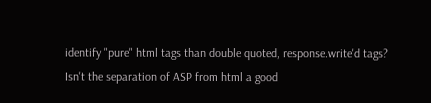identify "pure" html tags than double quoted, response.write'd tags?
Isn't the separation of ASP from html a good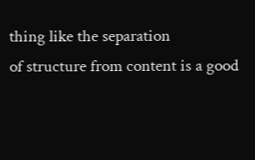thing like the separation
of structure from content is a good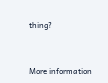thing?



More information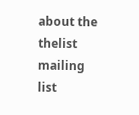about the thelist mailing list